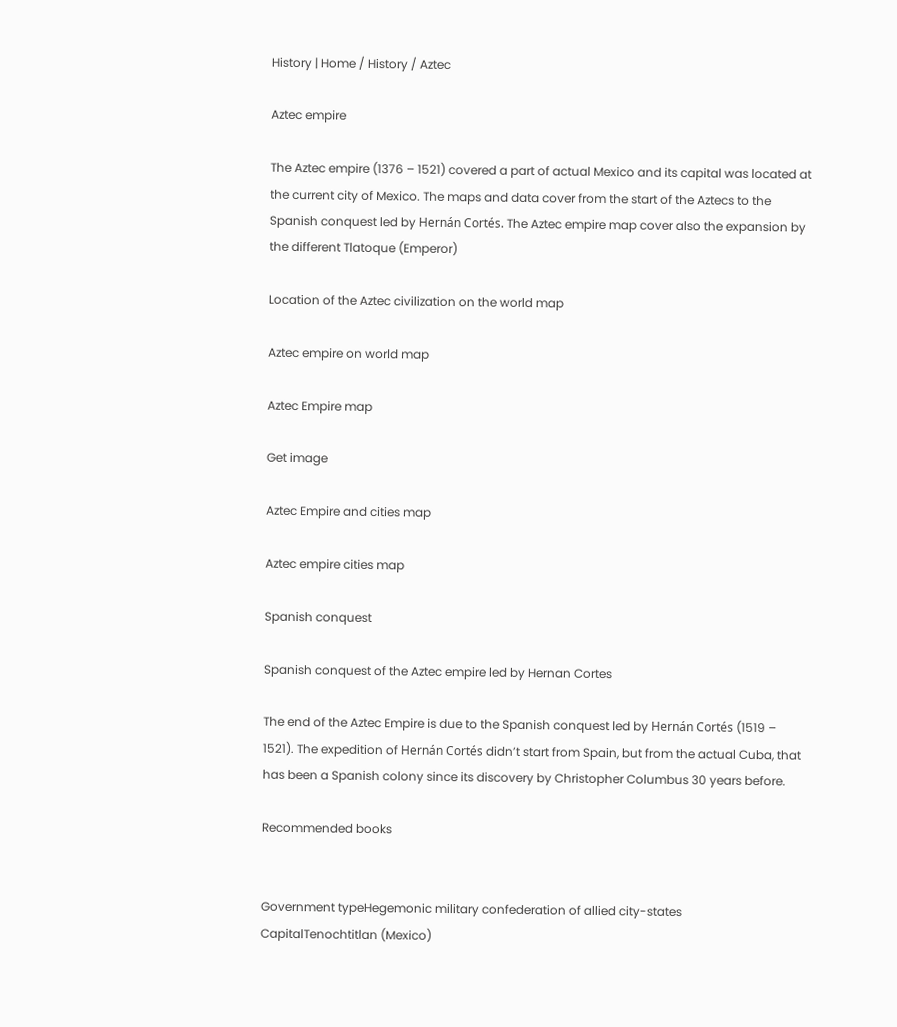History | Home / History / Aztec

Aztec empire

The Aztec empire (1376 – 1521) covered a part of actual Mexico and its capital was located at the current city of Mexico. The maps and data cover from the start of the Aztecs to the Spanish conquest led by Hernán Cortés. The Aztec empire map cover also the expansion by the different Tlatoque (Emperor)

Location of the Aztec civilization on the world map

Aztec empire on world map

Aztec Empire map

Get image

Aztec Empire and cities map

Aztec empire cities map

Spanish conquest

Spanish conquest of the Aztec empire led by Hernan Cortes

The end of the Aztec Empire is due to the Spanish conquest led by Hernán Cortés (1519 – 1521). The expedition of Hernán Cortés didn’t start from Spain, but from the actual Cuba, that has been a Spanish colony since its discovery by Christopher Columbus 30 years before.

Recommended books


Government typeHegemonic military confederation of allied city-states
CapitalTenochtitlan (Mexico)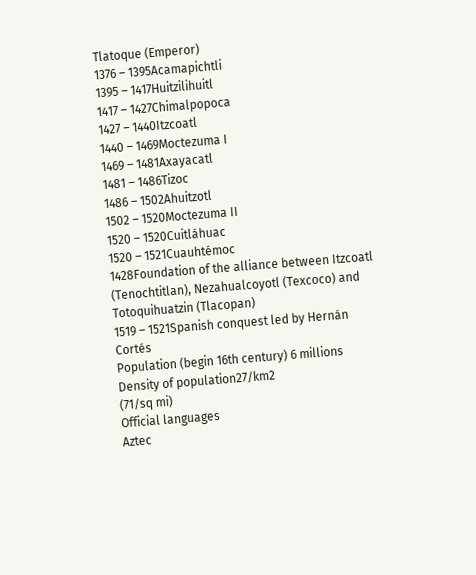Tlatoque (Emperor)
1376 – 1395Acamapichtli
1395 – 1417Huitzilihuitl
1417 – 1427Chimalpopoca
1427 – 1440Itzcoatl
1440 – 1469Moctezuma I
1469 – 1481Axayacatl
1481 – 1486Tizoc
1486 – 1502Ahuitzotl
1502 – 1520Moctezuma II
1520 – 1520Cuitláhuac
1520 – 1521Cuauhtémoc
1428Foundation of the alliance between Itzcoatl (Tenochtitlan), Nezahualcoyotl (Texcoco) and Totoquihuatzin (Tlacopan)
1519 – 1521Spanish conquest led by Hernán Cortés
Population (begin 16th century) 6 millions
Density of population27/km2
(71/sq mi)
Official languages
Aztec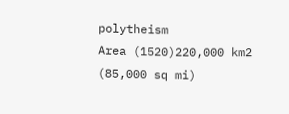polytheism
Area (1520)220,000 km2
(85,000 sq mi)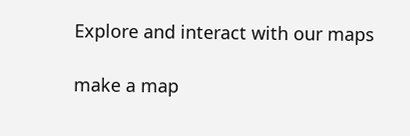Explore and interact with our maps

make a map